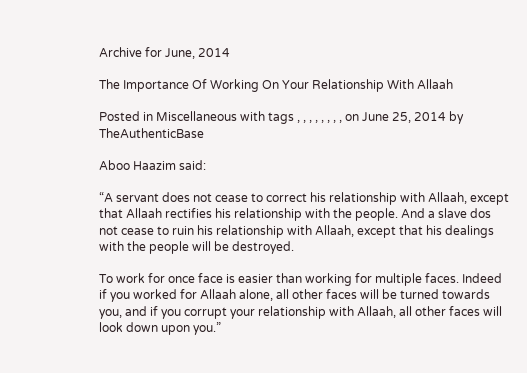Archive for June, 2014

The Importance Of Working On Your Relationship With Allaah

Posted in Miscellaneous with tags , , , , , , , , on June 25, 2014 by TheAuthenticBase

Aboo Haazim said:

“A servant does not cease to correct his relationship with Allaah, except that Allaah rectifies his relationship with the people. And a slave dos not cease to ruin his relationship with Allaah, except that his dealings with the people will be destroyed.

To work for once face is easier than working for multiple faces. Indeed if you worked for Allaah alone, all other faces will be turned towards you, and if you corrupt your relationship with Allaah, all other faces will look down upon you.”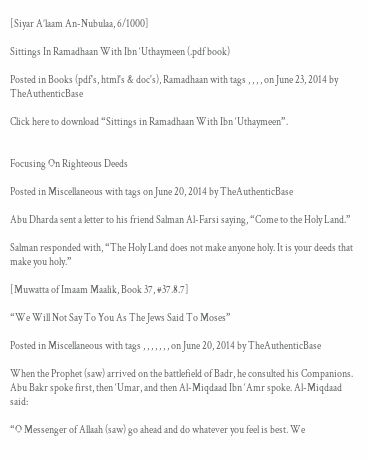[Siyar A’laam An-Nubulaa, 6/1000]

Sittings In Ramadhaan With Ibn ‘Uthaymeen (.pdf book)

Posted in Books (pdf's, html's & doc's), Ramadhaan with tags , , , , on June 23, 2014 by TheAuthenticBase

Click here to download “Sittings in Ramadhaan With Ibn ‘Uthaymeen”.


Focusing On Righteous Deeds

Posted in Miscellaneous with tags on June 20, 2014 by TheAuthenticBase

Abu Dharda sent a letter to his friend Salman Al-Farsi saying, “Come to the Holy Land.”

Salman responded with, “The Holy Land does not make anyone holy. It is your deeds that make you holy.”

[Muwatta of Imaam Maalik, Book 37, #37.8.7]

“We Will Not Say To You As The Jews Said To Moses”

Posted in Miscellaneous with tags , , , , , , , on June 20, 2014 by TheAuthenticBase

When the Prophet (saw) arrived on the battlefield of Badr, he consulted his Companions. Abu Bakr spoke first, then ‘Umar, and then Al-Miqdaad Ibn ‘Amr spoke. Al-Miqdaad said:

“O Messenger of Allaah (saw) go ahead and do whatever you feel is best. We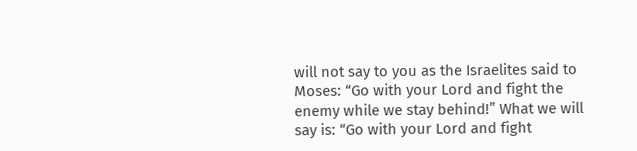will not say to you as the Israelites said to Moses: “Go with your Lord and fight the enemy while we stay behind!” What we will say is: “Go with your Lord and fight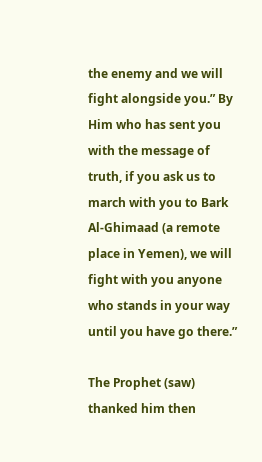the enemy and we will fight alongside you.” By Him who has sent you with the message of truth, if you ask us to march with you to Bark Al-Ghimaad (a remote place in Yemen), we will fight with you anyone who stands in your way until you have go there.”

The Prophet (saw) thanked him then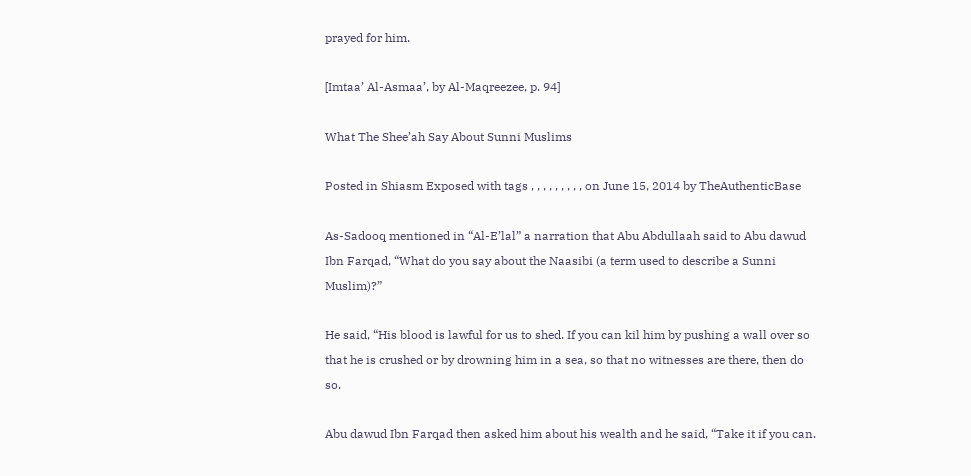prayed for him.

[Imtaa’ Al-Asmaa’, by Al-Maqreezee, p. 94]

What The Shee’ah Say About Sunni Muslims

Posted in Shiasm Exposed with tags , , , , , , , , , on June 15, 2014 by TheAuthenticBase

As-Sadooq mentioned in “Al-E’lal” a narration that Abu Abdullaah said to Abu dawud Ibn Farqad, “What do you say about the Naasibi (a term used to describe a Sunni Muslim)?”

He said, “His blood is lawful for us to shed. If you can kil him by pushing a wall over so that he is crushed or by drowning him in a sea, so that no witnesses are there, then do so.

Abu dawud Ibn Farqad then asked him about his wealth and he said, “Take it if you can.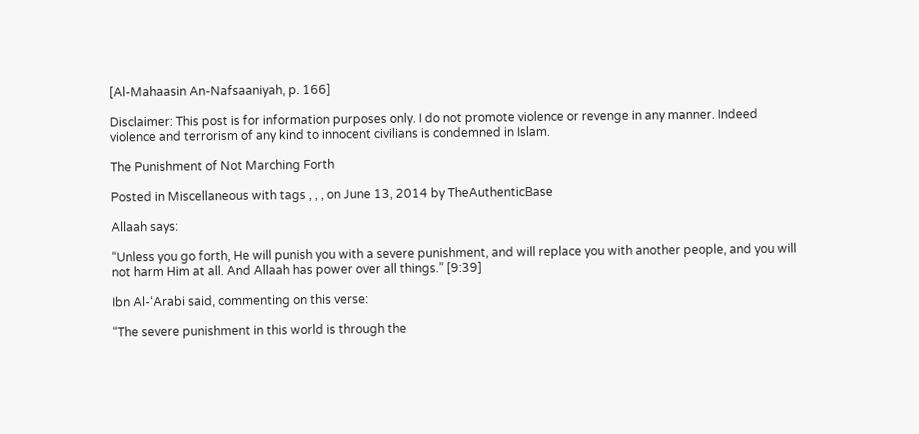[Al-Mahaasin An-Nafsaaniyah, p. 166]

Disclaimer: This post is for information purposes only. I do not promote violence or revenge in any manner. Indeed violence and terrorism of any kind to innocent civilians is condemned in Islam.

The Punishment of Not Marching Forth

Posted in Miscellaneous with tags , , , on June 13, 2014 by TheAuthenticBase

Allaah says:

“Unless you go forth, He will punish you with a severe punishment, and will replace you with another people, and you will not harm Him at all. And Allaah has power over all things.” [9:39]

Ibn Al-‘Arabi said, commenting on this verse:

“The severe punishment in this world is through the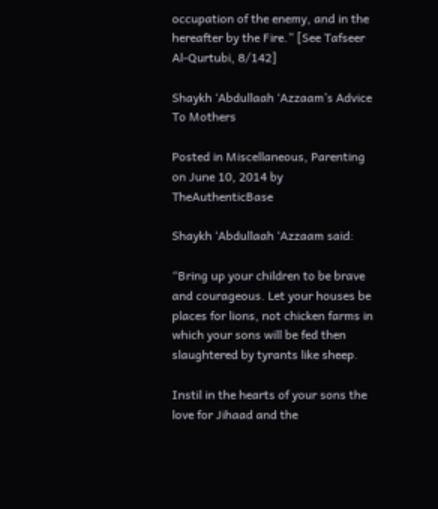occupation of the enemy, and in the hereafter by the Fire.” [See Tafseer Al-Qurtubi, 8/142]

Shaykh ‘Abdullaah ‘Azzaam’s Advice To Mothers

Posted in Miscellaneous, Parenting on June 10, 2014 by TheAuthenticBase

Shaykh ‘Abdullaah ‘Azzaam said:

“Bring up your children to be brave and courageous. Let your houses be places for lions, not chicken farms in which your sons will be fed then slaughtered by tyrants like sheep.

Instil in the hearts of your sons the love for Jihaad and the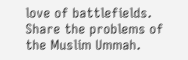love of battlefields. Share the problems of the Muslim Ummah.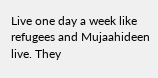Live one day a week like refugees and Mujaahideen live. They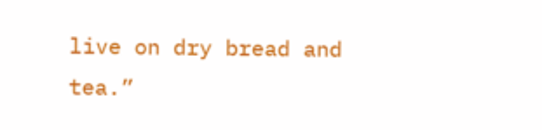live on dry bread and tea.”